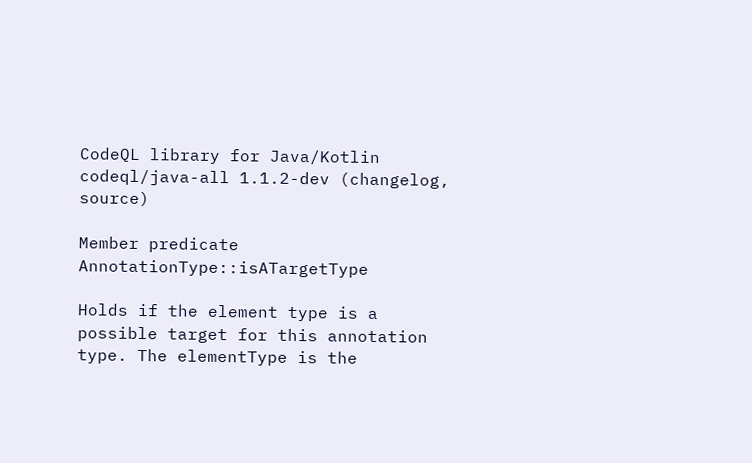CodeQL library for Java/Kotlin
codeql/java-all 1.1.2-dev (changelog, source)

Member predicate AnnotationType::isATargetType

Holds if the element type is a possible target for this annotation type. The elementType is the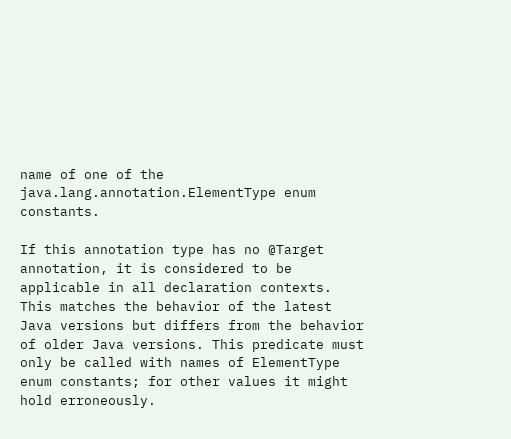name of one of the java.lang.annotation.ElementType enum constants.

If this annotation type has no @Target annotation, it is considered to be applicable in all declaration contexts. This matches the behavior of the latest Java versions but differs from the behavior of older Java versions. This predicate must only be called with names of ElementType enum constants; for other values it might hold erroneously.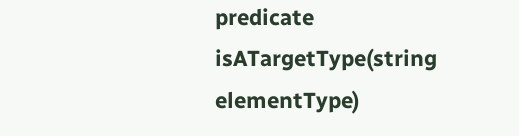predicate isATargetType(string elementType)